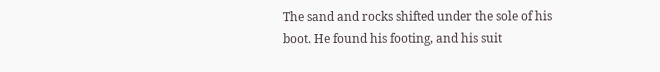The sand and rocks shifted under the sole of his boot. He found his footing, and his suit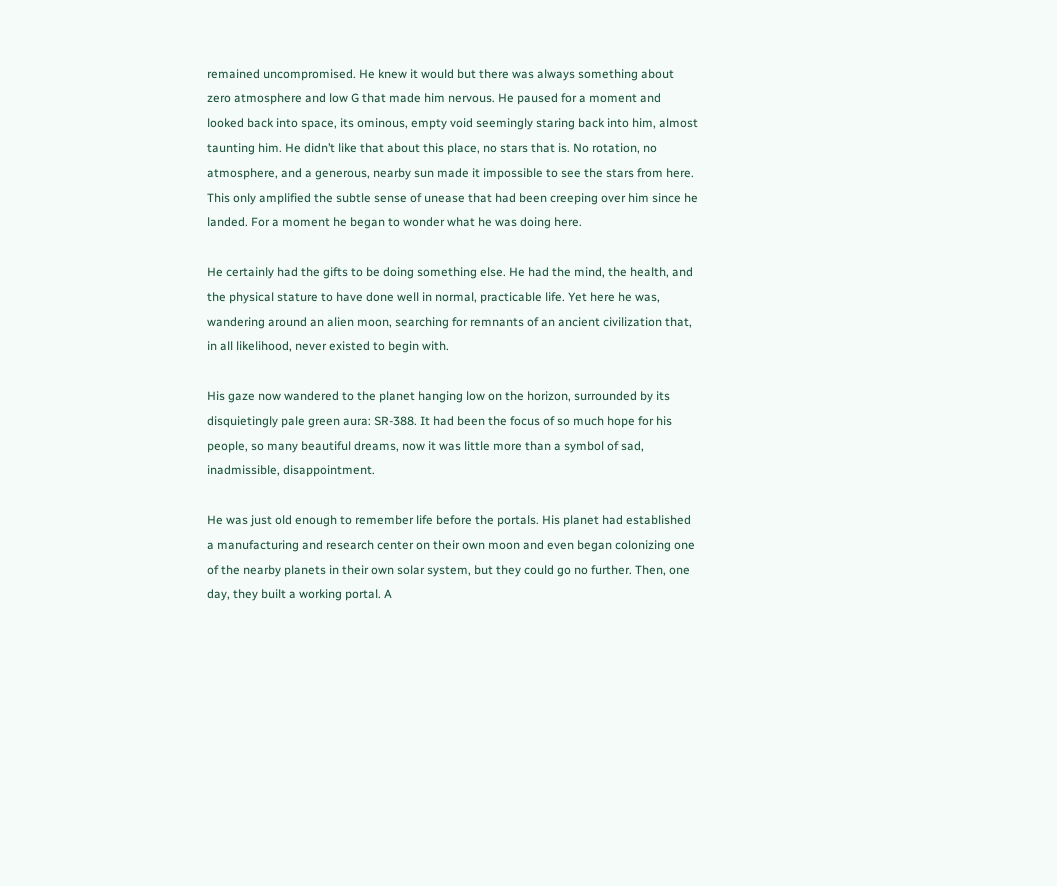remained uncompromised. He knew it would but there was always something about zero atmosphere and low G that made him nervous. He paused for a moment and looked back into space, its ominous, empty void seemingly staring back into him, almost taunting him. He didn’t like that about this place, no stars that is. No rotation, no atmosphere, and a generous, nearby sun made it impossible to see the stars from here. This only amplified the subtle sense of unease that had been creeping over him since he landed. For a moment he began to wonder what he was doing here.

He certainly had the gifts to be doing something else. He had the mind, the health, and the physical stature to have done well in normal, practicable life. Yet here he was, wandering around an alien moon, searching for remnants of an ancient civilization that, in all likelihood, never existed to begin with.

His gaze now wandered to the planet hanging low on the horizon, surrounded by its disquietingly pale green aura: SR-388. It had been the focus of so much hope for his people, so many beautiful dreams, now it was little more than a symbol of sad, inadmissible, disappointment.

He was just old enough to remember life before the portals. His planet had established a manufacturing and research center on their own moon and even began colonizing one of the nearby planets in their own solar system, but they could go no further. Then, one day, they built a working portal. A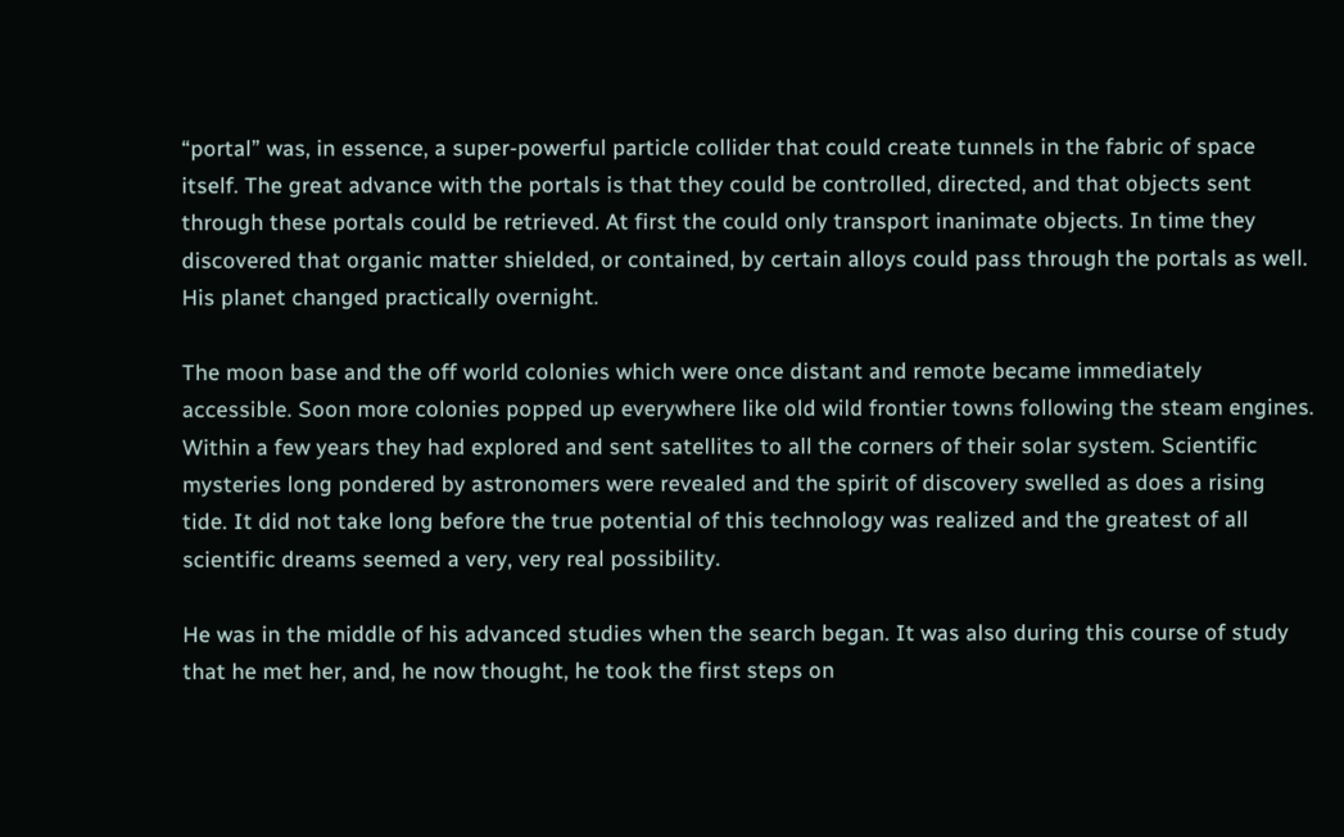“portal” was, in essence, a super-powerful particle collider that could create tunnels in the fabric of space itself. The great advance with the portals is that they could be controlled, directed, and that objects sent through these portals could be retrieved. At first the could only transport inanimate objects. In time they discovered that organic matter shielded, or contained, by certain alloys could pass through the portals as well. His planet changed practically overnight.

The moon base and the off world colonies which were once distant and remote became immediately accessible. Soon more colonies popped up everywhere like old wild frontier towns following the steam engines. Within a few years they had explored and sent satellites to all the corners of their solar system. Scientific mysteries long pondered by astronomers were revealed and the spirit of discovery swelled as does a rising tide. It did not take long before the true potential of this technology was realized and the greatest of all scientific dreams seemed a very, very real possibility.

He was in the middle of his advanced studies when the search began. It was also during this course of study that he met her, and, he now thought, he took the first steps on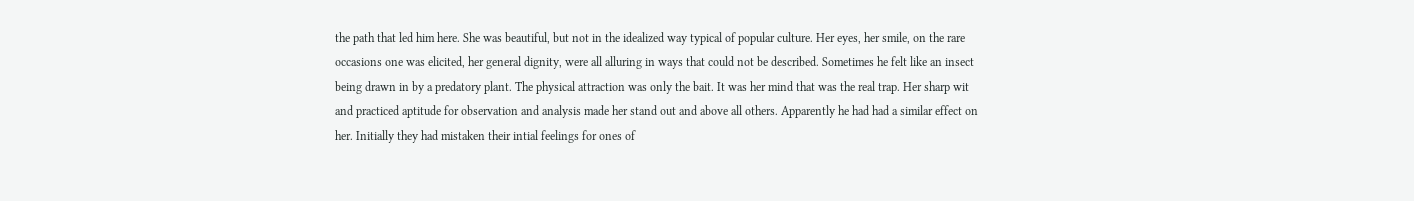the path that led him here. She was beautiful, but not in the idealized way typical of popular culture. Her eyes, her smile, on the rare occasions one was elicited, her general dignity, were all alluring in ways that could not be described. Sometimes he felt like an insect being drawn in by a predatory plant. The physical attraction was only the bait. It was her mind that was the real trap. Her sharp wit and practiced aptitude for observation and analysis made her stand out and above all others. Apparently he had had a similar effect on her. Initially they had mistaken their intial feelings for ones of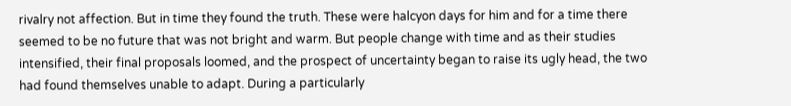rivalry not affection. But in time they found the truth. These were halcyon days for him and for a time there seemed to be no future that was not bright and warm. But people change with time and as their studies intensified, their final proposals loomed, and the prospect of uncertainty began to raise its ugly head, the two had found themselves unable to adapt. During a particularly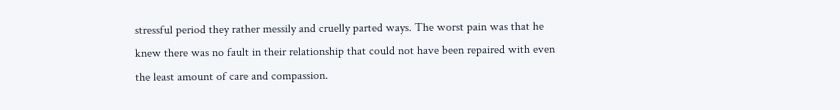stressful period they rather messily and cruelly parted ways. The worst pain was that he knew there was no fault in their relationship that could not have been repaired with even the least amount of care and compassion.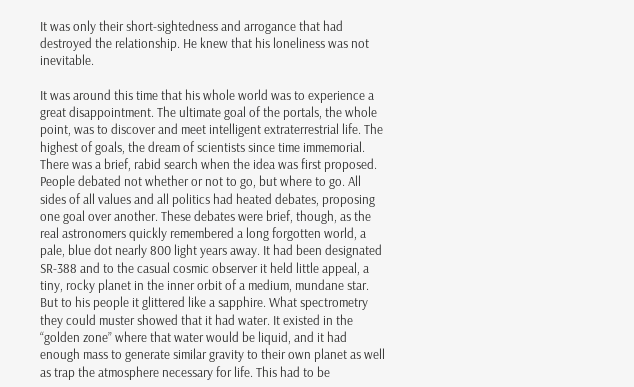It was only their short-sightedness and arrogance that had destroyed the relationship. He knew that his loneliness was not inevitable.

It was around this time that his whole world was to experience a great disappointment. The ultimate goal of the portals, the whole point, was to discover and meet intelligent extraterrestrial life. The highest of goals, the dream of scientists since time immemorial. There was a brief, rabid search when the idea was first proposed. People debated not whether or not to go, but where to go. All sides of all values and all politics had heated debates, proposing one goal over another. These debates were brief, though, as the real astronomers quickly remembered a long forgotten world, a pale, blue dot nearly 800 light years away. It had been designated SR-388 and to the casual cosmic observer it held little appeal, a tiny, rocky planet in the inner orbit of a medium, mundane star. But to his people it glittered like a sapphire. What spectrometry they could muster showed that it had water. It existed in the “golden zone” where that water would be liquid, and it had enough mass to generate similar gravity to their own planet as well as trap the atmosphere necessary for life. This had to be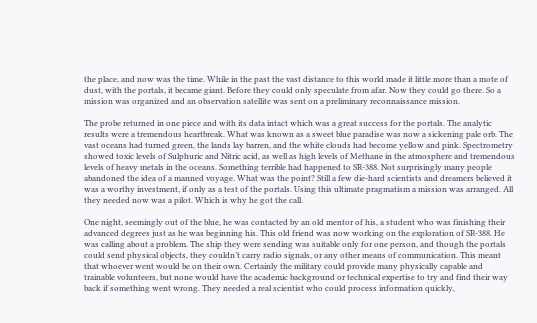the place, and now was the time. While in the past the vast distance to this world made it little more than a mote of dust, with the portals, it became giant. Before they could only speculate from afar. Now they could go there. So a mission was organized and an observation satellite was sent on a preliminary reconnaissance mission.

The probe returned in one piece and with its data intact which was a great success for the portals. The analytic results were a tremendous heartbreak. What was known as a sweet blue paradise was now a sickening pale orb. The vast oceans had turned green, the lands lay barren, and the white clouds had become yellow and pink. Spectrometry showed toxic levels of Sulphuric and Nitric acid, as well as high levels of Methane in the atmosphere and tremendous levels of heavy metals in the oceans. Something terrible had happened to SR-388. Not surprisingly many people abandoned the idea of a manned voyage. What was the point? Still a few die-hard scientists and dreamers believed it was a worthy investment, if only as a test of the portals. Using this ultimate pragmatism a mission was arranged. All they needed now was a pilot. Which is why he got the call.

One night, seemingly out of the blue, he was contacted by an old mentor of his, a student who was finishing their advanced degrees just as he was beginning his. This old friend was now working on the exploration of SR-388. He was calling about a problem. The ship they were sending was suitable only for one person, and though the portals could send physical objects, they couldn’t carry radio signals, or any other means of communication. This meant that whoever went would be on their own. Certainly the military could provide many physically capable and trainable volunteers, but none would have the academic background or technical expertise to try and find their way back if something went wrong. They needed a real scientist who could process information quickly,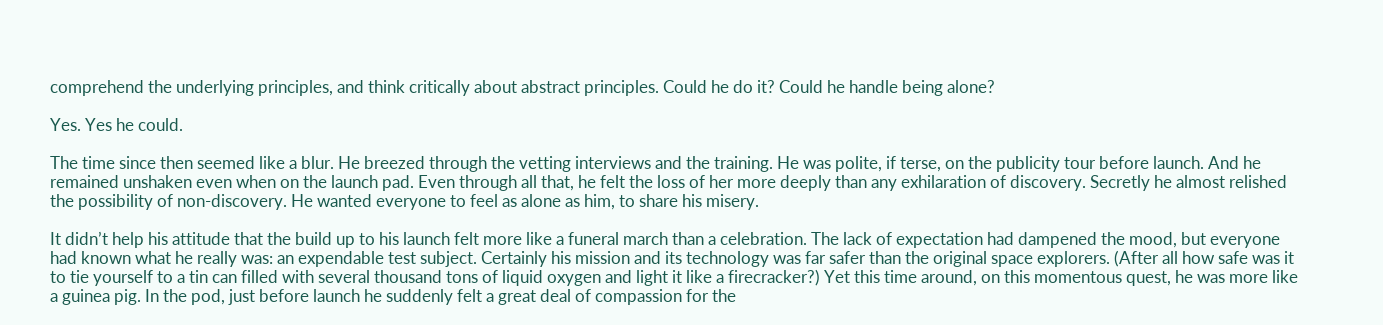comprehend the underlying principles, and think critically about abstract principles. Could he do it? Could he handle being alone?

Yes. Yes he could.

The time since then seemed like a blur. He breezed through the vetting interviews and the training. He was polite, if terse, on the publicity tour before launch. And he remained unshaken even when on the launch pad. Even through all that, he felt the loss of her more deeply than any exhilaration of discovery. Secretly he almost relished the possibility of non-discovery. He wanted everyone to feel as alone as him, to share his misery.

It didn’t help his attitude that the build up to his launch felt more like a funeral march than a celebration. The lack of expectation had dampened the mood, but everyone had known what he really was: an expendable test subject. Certainly his mission and its technology was far safer than the original space explorers. (After all how safe was it to tie yourself to a tin can filled with several thousand tons of liquid oxygen and light it like a firecracker?) Yet this time around, on this momentous quest, he was more like a guinea pig. In the pod, just before launch he suddenly felt a great deal of compassion for the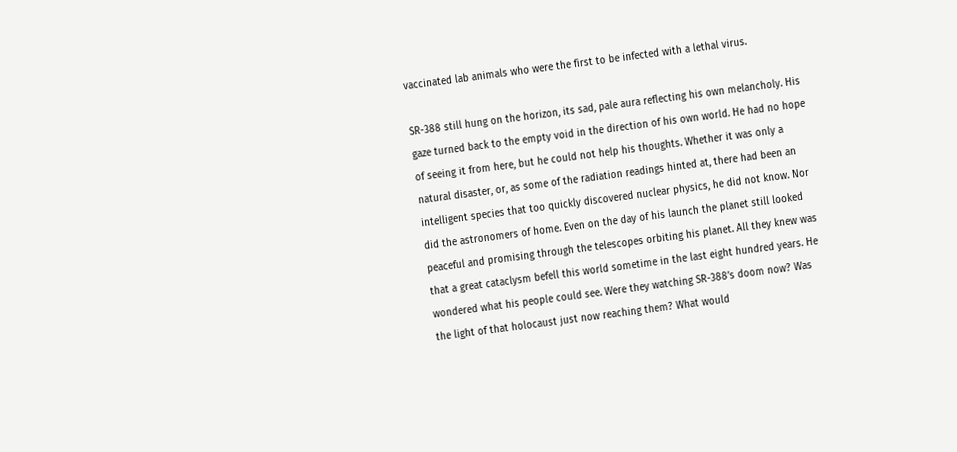vaccinated lab animals who were the first to be infected with a lethal virus.

SR-388 still hung on the horizon, its sad, pale aura reflecting his own melancholy. His gaze turned back to the empty void in the direction of his own world. He had no hope of seeing it from here, but he could not help his thoughts. Whether it was only a natural disaster, or, as some of the radiation readings hinted at, there had been an intelligent species that too quickly discovered nuclear physics, he did not know. Nor did the astronomers of home. Even on the day of his launch the planet still looked peaceful and promising through the telescopes orbiting his planet. All they knew was that a great cataclysm befell this world sometime in the last eight hundred years. He wondered what his people could see. Were they watching SR-388’s doom now? Was the light of that holocaust just now reaching them? What would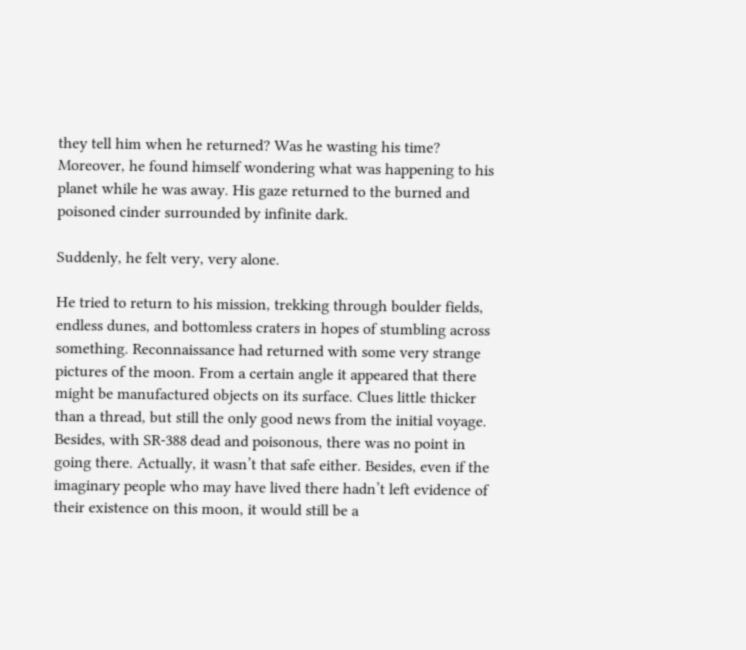they tell him when he returned? Was he wasting his time? Moreover, he found himself wondering what was happening to his planet while he was away. His gaze returned to the burned and poisoned cinder surrounded by infinite dark.

Suddenly, he felt very, very alone.

He tried to return to his mission, trekking through boulder fields, endless dunes, and bottomless craters in hopes of stumbling across something. Reconnaissance had returned with some very strange pictures of the moon. From a certain angle it appeared that there might be manufactured objects on its surface. Clues little thicker than a thread, but still the only good news from the initial voyage. Besides, with SR-388 dead and poisonous, there was no point in going there. Actually, it wasn’t that safe either. Besides, even if the imaginary people who may have lived there hadn’t left evidence of their existence on this moon, it would still be a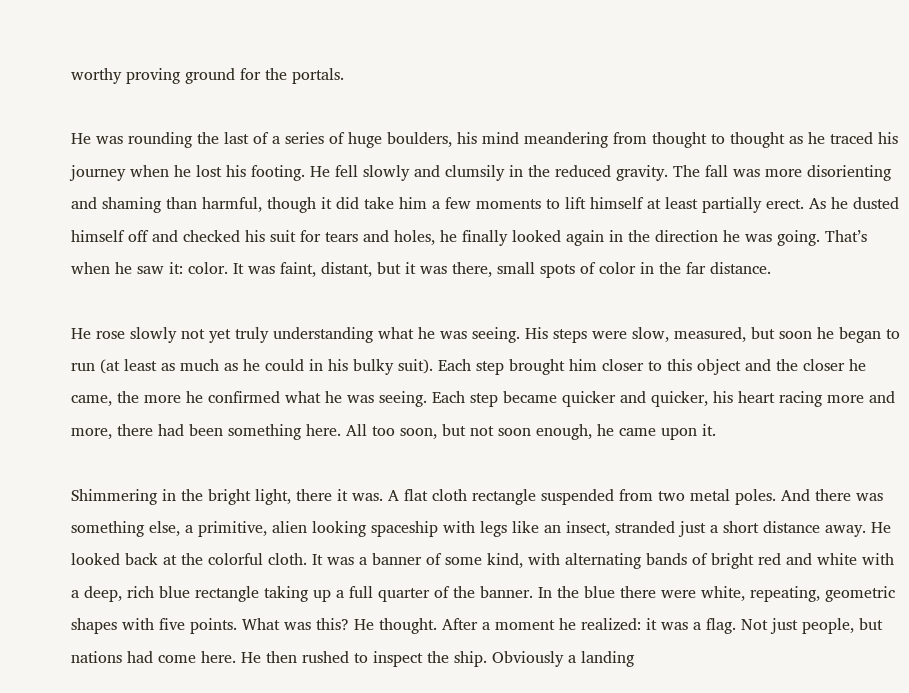worthy proving ground for the portals.

He was rounding the last of a series of huge boulders, his mind meandering from thought to thought as he traced his journey when he lost his footing. He fell slowly and clumsily in the reduced gravity. The fall was more disorienting and shaming than harmful, though it did take him a few moments to lift himself at least partially erect. As he dusted himself off and checked his suit for tears and holes, he finally looked again in the direction he was going. That’s when he saw it: color. It was faint, distant, but it was there, small spots of color in the far distance.

He rose slowly not yet truly understanding what he was seeing. His steps were slow, measured, but soon he began to run (at least as much as he could in his bulky suit). Each step brought him closer to this object and the closer he came, the more he confirmed what he was seeing. Each step became quicker and quicker, his heart racing more and more, there had been something here. All too soon, but not soon enough, he came upon it.

Shimmering in the bright light, there it was. A flat cloth rectangle suspended from two metal poles. And there was something else, a primitive, alien looking spaceship with legs like an insect, stranded just a short distance away. He looked back at the colorful cloth. It was a banner of some kind, with alternating bands of bright red and white with a deep, rich blue rectangle taking up a full quarter of the banner. In the blue there were white, repeating, geometric shapes with five points. What was this? He thought. After a moment he realized: it was a flag. Not just people, but nations had come here. He then rushed to inspect the ship. Obviously a landing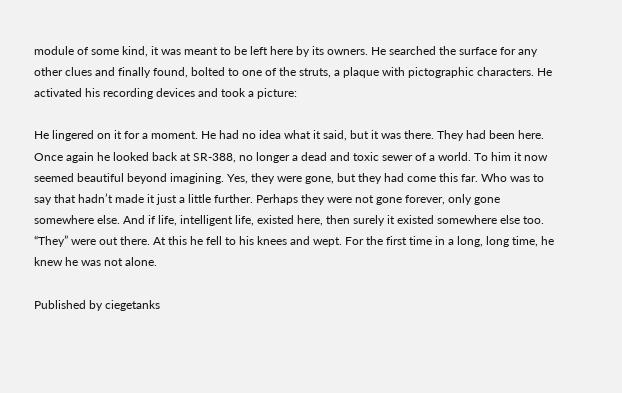module of some kind, it was meant to be left here by its owners. He searched the surface for any other clues and finally found, bolted to one of the struts, a plaque with pictographic characters. He activated his recording devices and took a picture:

He lingered on it for a moment. He had no idea what it said, but it was there. They had been here. Once again he looked back at SR-388, no longer a dead and toxic sewer of a world. To him it now seemed beautiful beyond imagining. Yes, they were gone, but they had come this far. Who was to say that hadn’t made it just a little further. Perhaps they were not gone forever, only gone somewhere else. And if life, intelligent life, existed here, then surely it existed somewhere else too. “They” were out there. At this he fell to his knees and wept. For the first time in a long, long time, he knew he was not alone.

Published by ciegetanks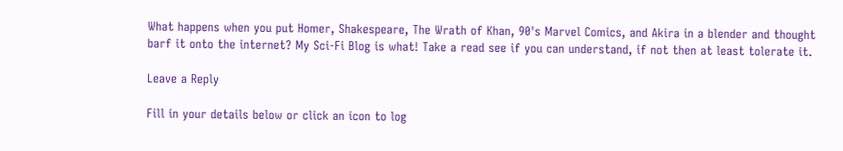What happens when you put Homer, Shakespeare, The Wrath of Khan, 90's Marvel Comics, and Akira in a blender and thought barf it onto the internet? My Sci-Fi Blog is what! Take a read see if you can understand, if not then at least tolerate it.

Leave a Reply

Fill in your details below or click an icon to log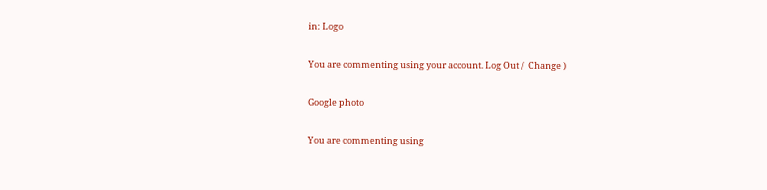in: Logo

You are commenting using your account. Log Out /  Change )

Google photo

You are commenting using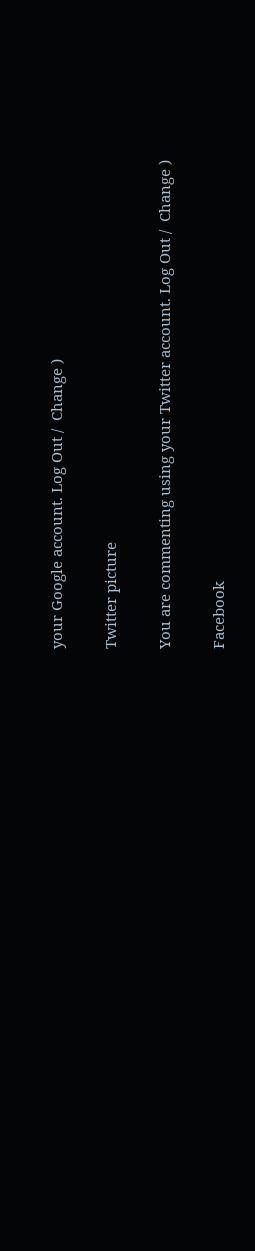your Google account. Log Out /  Change )

Twitter picture

You are commenting using your Twitter account. Log Out /  Change )

Facebook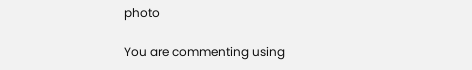photo

You are commenting using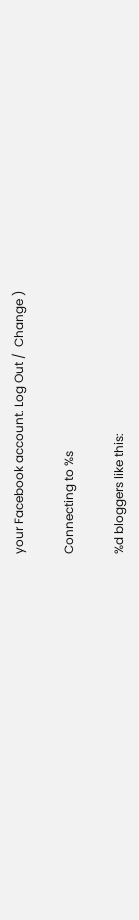your Facebook account. Log Out /  Change )

Connecting to %s

%d bloggers like this: